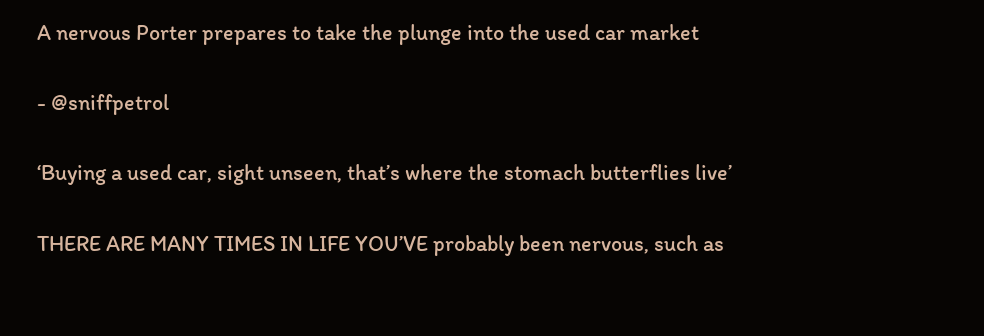A nervous Porter prepares to take the plunge into the used car market

- @sniffpetrol

‘Buying a used car, sight unseen, that’s where the stomach butterflies live’

THERE ARE MANY TIMES IN LIFE YOU’VE probably been nervous, such as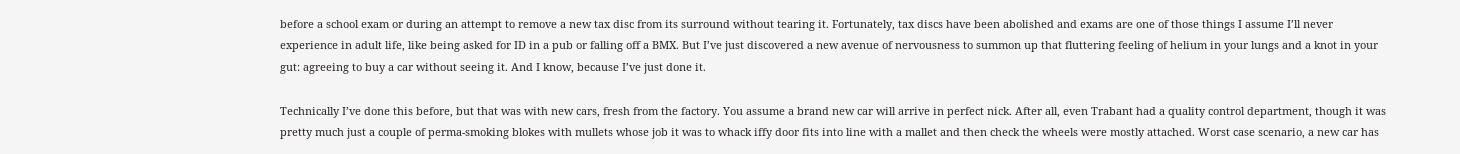before a school exam or during an attempt to remove a new tax disc from its surround without tearing it. Fortunately, tax discs have been abolished and exams are one of those things I assume I’ll never experience in adult life, like being asked for ID in a pub or falling off a BMX. But I’ve just discovered a new avenue of nervousness to summon up that fluttering feeling of helium in your lungs and a knot in your gut: agreeing to buy a car without seeing it. And I know, because I’ve just done it.

Technically I’ve done this before, but that was with new cars, fresh from the factory. You assume a brand new car will arrive in perfect nick. After all, even Trabant had a quality control department, though it was pretty much just a couple of perma-smoking blokes with mullets whose job it was to whack iffy door fits into line with a mallet and then check the wheels were mostly attached. Worst case scenario, a new car has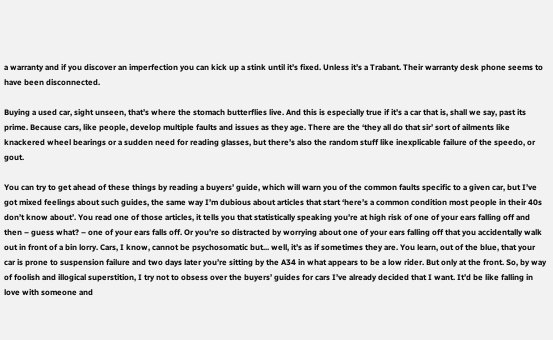a warranty and if you discover an imperfection you can kick up a stink until it’s fixed. Unless it’s a Trabant. Their warranty desk phone seems to have been disconnected.

Buying a used car, sight unseen, that’s where the stomach butterflies live. And this is especially true if it’s a car that is, shall we say, past its prime. Because cars, like people, develop multiple faults and issues as they age. There are the ‘they all do that sir’ sort of ailments like knackered wheel bearings or a sudden need for reading glasses, but there’s also the random stuff like inexplicable failure of the speedo, or gout.

You can try to get ahead of these things by reading a buyers’ guide, which will warn you of the common faults specific to a given car, but I’ve got mixed feelings about such guides, the same way I’m dubious about articles that start ‘here’s a common condition most people in their 40s don’t know about’. You read one of those articles, it tells you that statistically speaking you’re at high risk of one of your ears falling off and then – guess what? – one of your ears falls off. Or you’re so distracted by worrying about one of your ears falling off that you accidentally walk out in front of a bin lorry. Cars, I know, cannot be psychosomatic but... well, it’s as if sometimes they are. You learn, out of the blue, that your car is prone to suspension failure and two days later you’re sitting by the A34 in what appears to be a low rider. But only at the front. So, by way of foolish and illogical superstition, I try not to obsess over the buyers’ guides for cars I’ve already decided that I want. It’d be like falling in love with someone and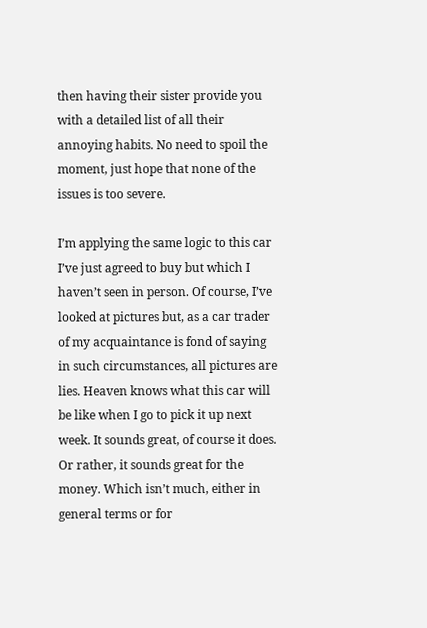then having their sister provide you with a detailed list of all their annoying habits. No need to spoil the moment, just hope that none of the issues is too severe.

I’m applying the same logic to this car I’ve just agreed to buy but which I haven’t seen in person. Of course, I’ve looked at pictures but, as a car trader of my acquaintance is fond of saying in such circumstances, all pictures are lies. Heaven knows what this car will be like when I go to pick it up next week. It sounds great, of course it does. Or rather, it sounds great for the money. Which isn’t much, either in general terms or for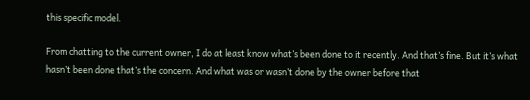this specific model.

From chatting to the current owner, I do at least know what’s been done to it recently. And that’s fine. But it’s what hasn’t been done that’s the concern. And what was or wasn’t done by the owner before that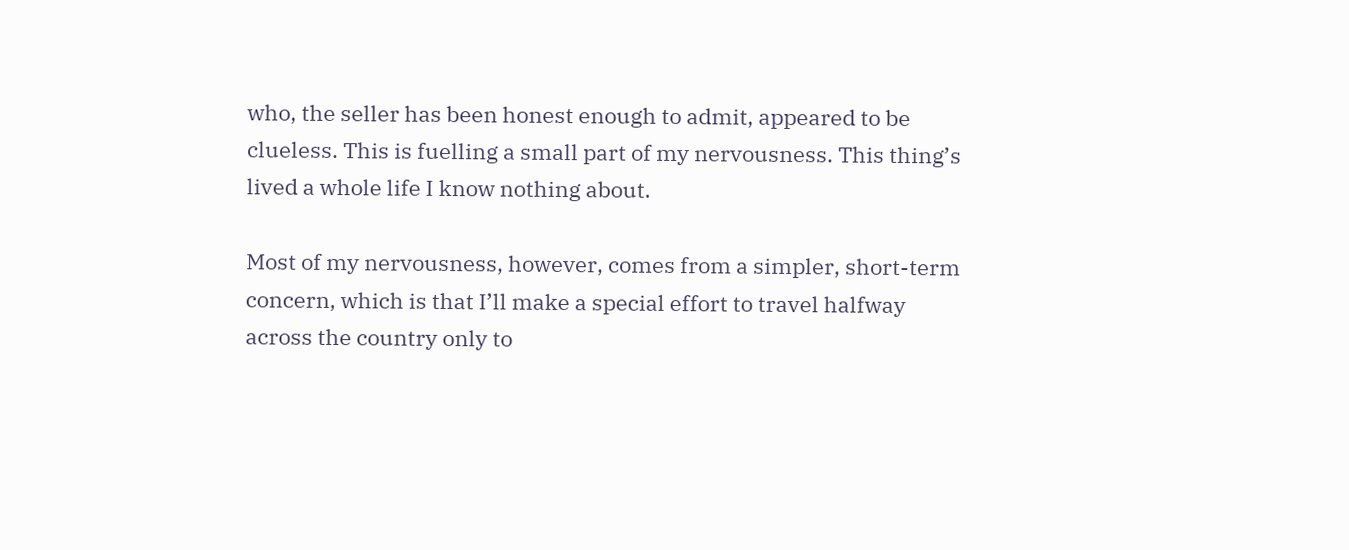who, the seller has been honest enough to admit, appeared to be clueless. This is fuelling a small part of my nervousness. This thing’s lived a whole life I know nothing about.

Most of my nervousness, however, comes from a simpler, short-term concern, which is that I’ll make a special effort to travel halfway across the country only to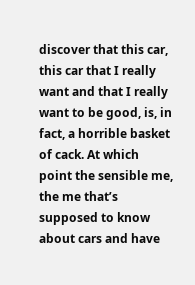discover that this car, this car that I really want and that I really want to be good, is, in fact, a horrible basket of cack. At which point the sensible me, the me that’s supposed to know about cars and have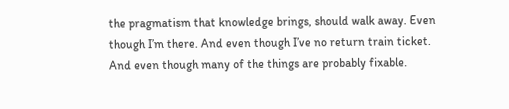the pragmatism that knowledge brings, should walk away. Even though I’m there. And even though I’ve no return train ticket. And even though many of the things are probably fixable.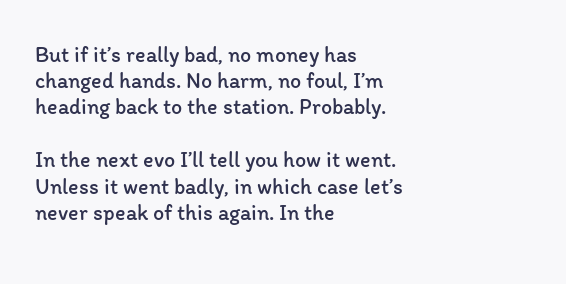But if it’s really bad, no money has changed hands. No harm, no foul, I’m heading back to the station. Probably.

In the next evo I’ll tell you how it went. Unless it went badly, in which case let’s never speak of this again. In the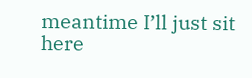meantime I’ll just sit here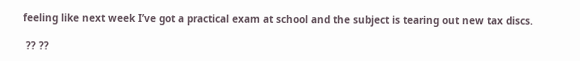feeling like next week I’ve got a practical exam at school and the subject is tearing out new tax discs.

 ?? ??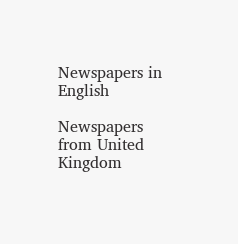Newspapers in English

Newspapers from United Kingdom